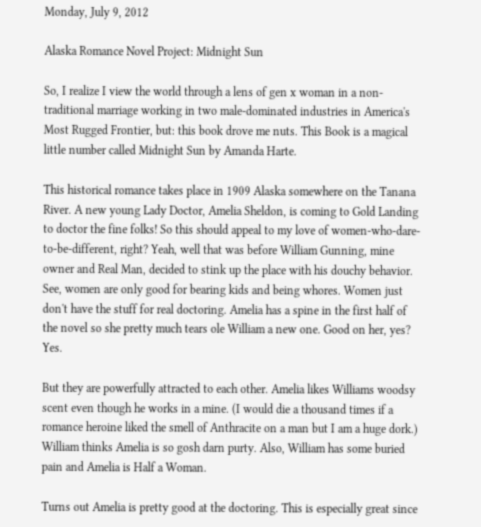Monday, July 9, 2012

Alaska Romance Novel Project: Midnight Sun

So, I realize I view the world through a lens of gen x woman in a non-traditional marriage working in two male-dominated industries in America's Most Rugged Frontier, but: this book drove me nuts. This Book is a magical little number called Midnight Sun by Amanda Harte.

This historical romance takes place in 1909 Alaska somewhere on the Tanana River. A new young Lady Doctor, Amelia Sheldon, is coming to Gold Landing to doctor the fine folks! So this should appeal to my love of women-who-dare-to-be-different, right? Yeah, well that was before William Gunning, mine owner and Real Man, decided to stink up the place with his douchy behavior. See, women are only good for bearing kids and being whores. Women just don't have the stuff for real doctoring. Amelia has a spine in the first half of the novel so she pretty much tears ole William a new one. Good on her, yes? Yes.

But they are powerfully attracted to each other. Amelia likes Williams woodsy scent even though he works in a mine. (I would die a thousand times if a romance heroine liked the smell of Anthracite on a man but I am a huge dork.) William thinks Amelia is so gosh darn purty. Also, William has some buried pain and Amelia is Half a Woman.

Turns out Amelia is pretty good at the doctoring. This is especially great since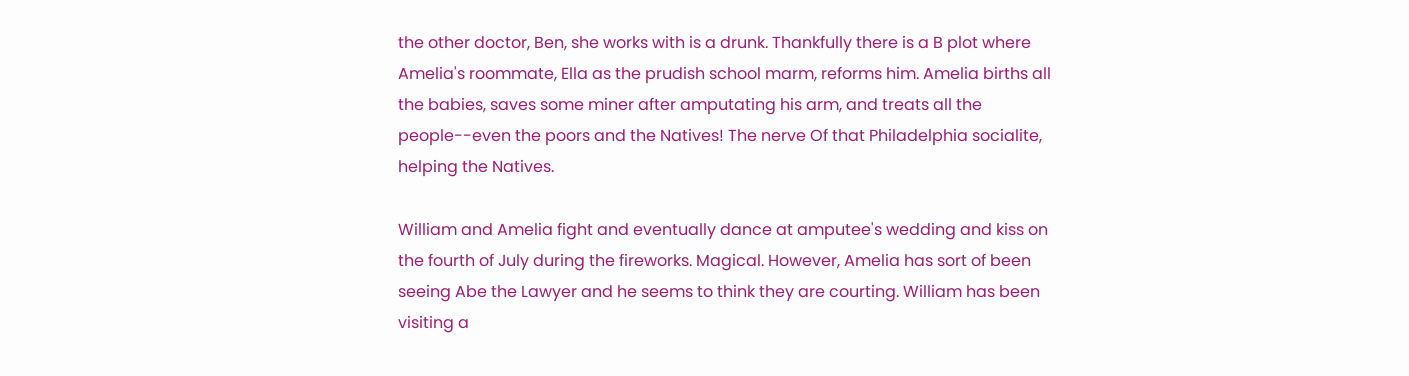the other doctor, Ben, she works with is a drunk. Thankfully there is a B plot where Amelia's roommate, Ella as the prudish school marm, reforms him. Amelia births all the babies, saves some miner after amputating his arm, and treats all the people--even the poors and the Natives! The nerve Of that Philadelphia socialite, helping the Natives.

William and Amelia fight and eventually dance at amputee's wedding and kiss on the fourth of July during the fireworks. Magical. However, Amelia has sort of been seeing Abe the Lawyer and he seems to think they are courting. William has been visiting a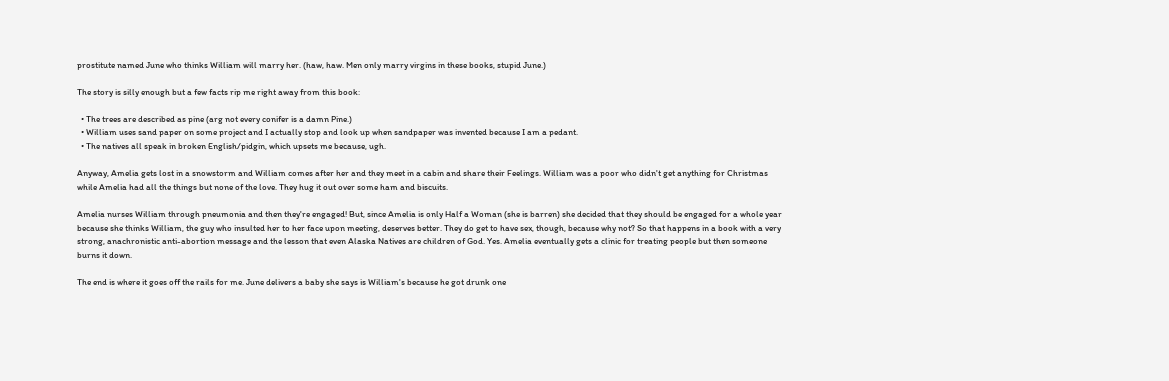prostitute named June who thinks William will marry her. (haw, haw. Men only marry virgins in these books, stupid June.)

The story is silly enough but a few facts rip me right away from this book:

  • The trees are described as pine (arg not every conifer is a damn Pine.)
  • William uses sand paper on some project and I actually stop and look up when sandpaper was invented because I am a pedant.
  • The natives all speak in broken English/pidgin, which upsets me because, ugh.

Anyway, Amelia gets lost in a snowstorm and William comes after her and they meet in a cabin and share their Feelings. William was a poor who didn't get anything for Christmas while Amelia had all the things but none of the love. They hug it out over some ham and biscuits.

Amelia nurses William through pneumonia and then they're engaged! But, since Amelia is only Half a Woman (she is barren) she decided that they should be engaged for a whole year because she thinks William, the guy who insulted her to her face upon meeting, deserves better. They do get to have sex, though, because why not? So that happens in a book with a very strong, anachronistic anti-abortion message and the lesson that even Alaska Natives are children of God. Yes. Amelia eventually gets a clinic for treating people but then someone burns it down.

The end is where it goes off the rails for me. June delivers a baby she says is William's because he got drunk one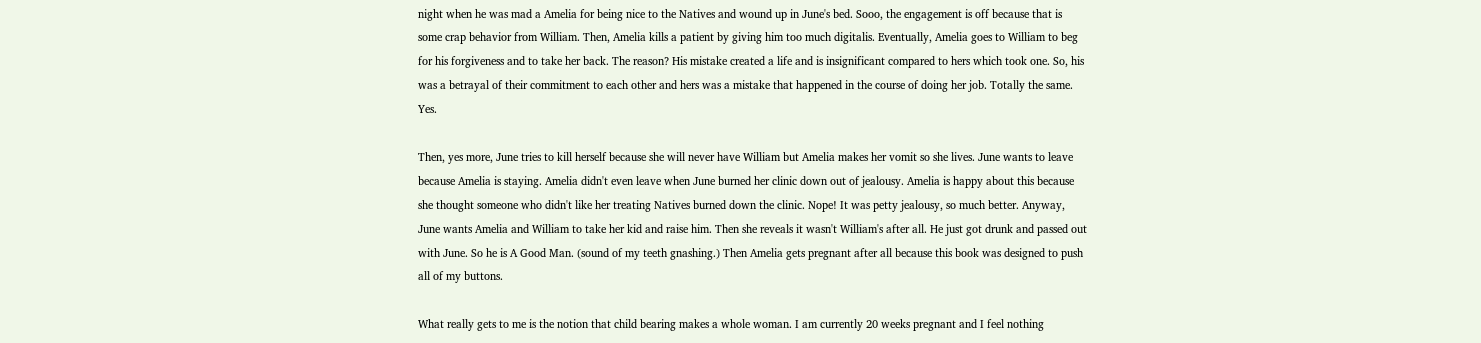night when he was mad a Amelia for being nice to the Natives and wound up in June's bed. Sooo, the engagement is off because that is some crap behavior from William. Then, Amelia kills a patient by giving him too much digitalis. Eventually, Amelia goes to William to beg for his forgiveness and to take her back. The reason? His mistake created a life and is insignificant compared to hers which took one. So, his was a betrayal of their commitment to each other and hers was a mistake that happened in the course of doing her job. Totally the same. Yes.

Then, yes more, June tries to kill herself because she will never have William but Amelia makes her vomit so she lives. June wants to leave because Amelia is staying. Amelia didn't even leave when June burned her clinic down out of jealousy. Amelia is happy about this because she thought someone who didn't like her treating Natives burned down the clinic. Nope! It was petty jealousy, so much better. Anyway, June wants Amelia and William to take her kid and raise him. Then she reveals it wasn't William's after all. He just got drunk and passed out with June. So he is A Good Man. (sound of my teeth gnashing.) Then Amelia gets pregnant after all because this book was designed to push all of my buttons.

What really gets to me is the notion that child bearing makes a whole woman. I am currently 20 weeks pregnant and I feel nothing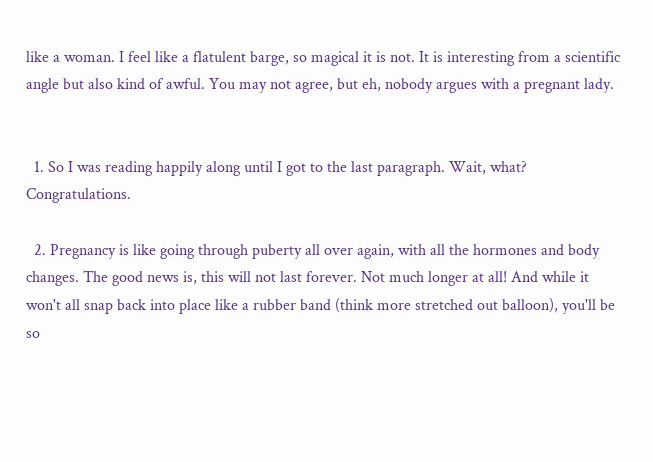like a woman. I feel like a flatulent barge, so magical it is not. It is interesting from a scientific angle but also kind of awful. You may not agree, but eh, nobody argues with a pregnant lady.


  1. So I was reading happily along until I got to the last paragraph. Wait, what? Congratulations.

  2. Pregnancy is like going through puberty all over again, with all the hormones and body changes. The good news is, this will not last forever. Not much longer at all! And while it won't all snap back into place like a rubber band (think more stretched out balloon), you'll be so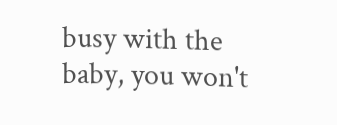busy with the baby, you won't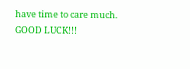have time to care much. GOOD LUCK!!!